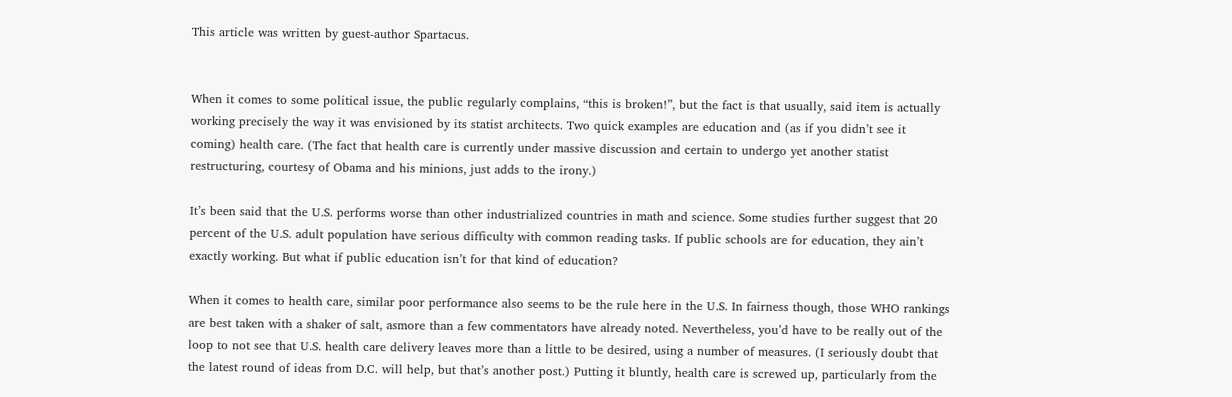This article was written by guest-author Spartacus.


When it comes to some political issue, the public regularly complains, “this is broken!”, but the fact is that usually, said item is actually working precisely the way it was envisioned by its statist architects. Two quick examples are education and (as if you didn’t see it coming) health care. (The fact that health care is currently under massive discussion and certain to undergo yet another statist restructuring, courtesy of Obama and his minions, just adds to the irony.)

It’s been said that the U.S. performs worse than other industrialized countries in math and science. Some studies further suggest that 20 percent of the U.S. adult population have serious difficulty with common reading tasks. If public schools are for education, they ain’t exactly working. But what if public education isn’t for that kind of education?

When it comes to health care, similar poor performance also seems to be the rule here in the U.S. In fairness though, those WHO rankings are best taken with a shaker of salt, asmore than a few commentators have already noted. Nevertheless, you’d have to be really out of the loop to not see that U.S. health care delivery leaves more than a little to be desired, using a number of measures. (I seriously doubt that the latest round of ideas from D.C. will help, but that’s another post.) Putting it bluntly, health care is screwed up, particularly from the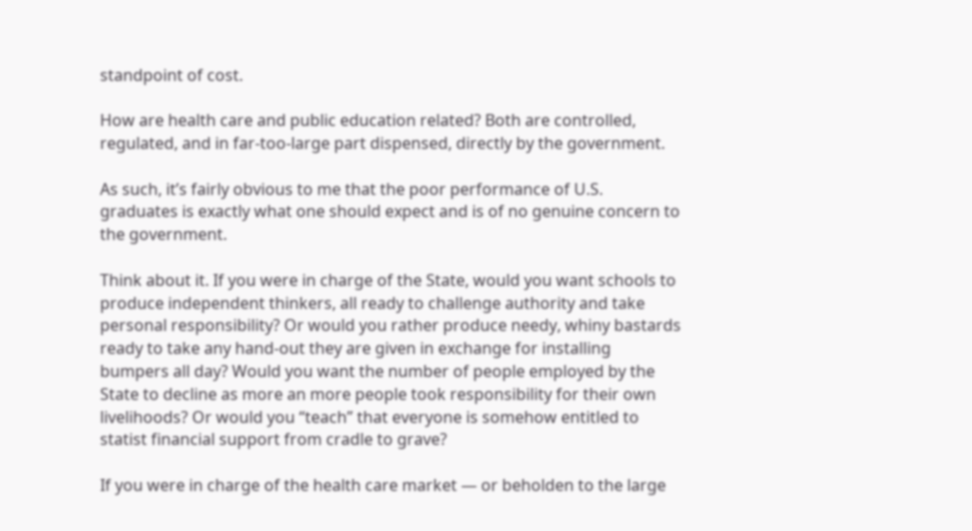standpoint of cost.

How are health care and public education related? Both are controlled, regulated, and in far-too-large part dispensed, directly by the government.

As such, it’s fairly obvious to me that the poor performance of U.S. graduates is exactly what one should expect and is of no genuine concern to the government.

Think about it. If you were in charge of the State, would you want schools to produce independent thinkers, all ready to challenge authority and take personal responsibility? Or would you rather produce needy, whiny bastards ready to take any hand-out they are given in exchange for installing bumpers all day? Would you want the number of people employed by the State to decline as more an more people took responsibility for their own livelihoods? Or would you “teach” that everyone is somehow entitled to statist financial support from cradle to grave?

If you were in charge of the health care market — or beholden to the large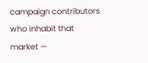campaign contributors who inhabit that market —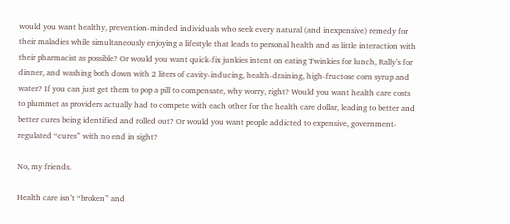would you want healthy, prevention-minded individuals who seek every natural (and inexpensive) remedy for their maladies while simultaneously enjoying a lifestyle that leads to personal health and as little interaction with their pharmacist as possible? Or would you want quick-fix junkies intent on eating Twinkies for lunch, Rally’s for dinner, and washing both down with 2 liters of cavity-inducing, health-draining, high-fructose corn syrup and water? If you can just get them to pop a pill to compensate, why worry, right? Would you want health care costs to plummet as providers actually had to compete with each other for the health care dollar, leading to better and better cures being identified and rolled out? Or would you want people addicted to expensive, government-regulated “cures” with no end in sight?

No, my friends.

Health care isn’t “broken” and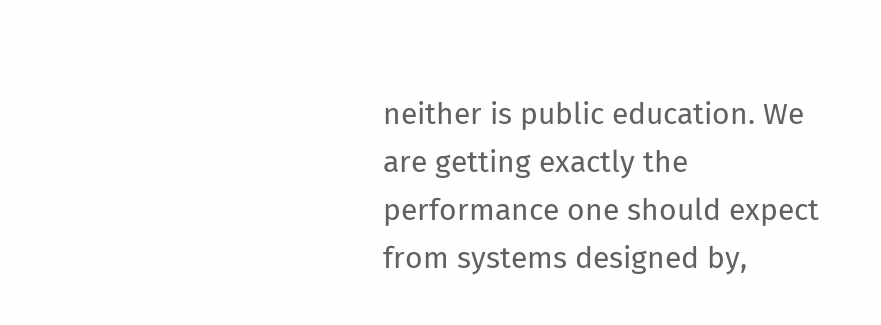neither is public education. We are getting exactly the performance one should expect from systems designed by,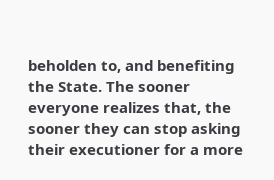beholden to, and benefiting the State. The sooner everyone realizes that, the sooner they can stop asking their executioner for a more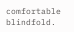comfortable blindfold.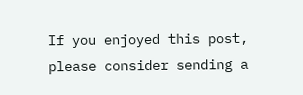If you enjoyed this post, please consider sending a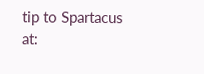tip to Spartacus at: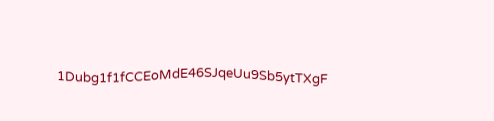1Dubg1f1fCCEoMdE46SJqeUu9Sb5ytTXgF